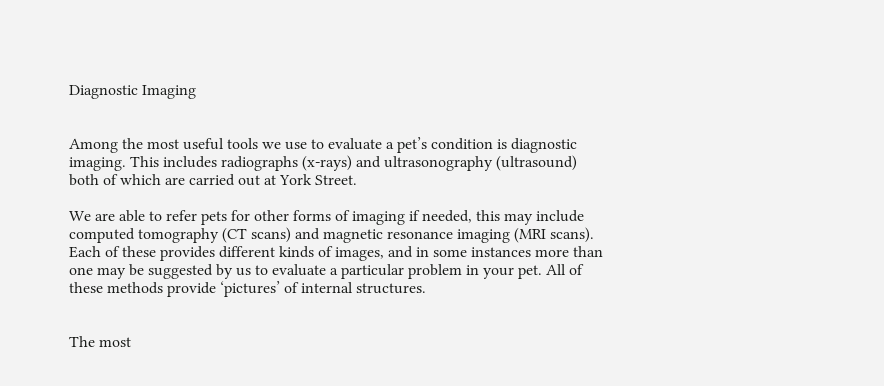Diagnostic Imaging


Among the most useful tools we use to evaluate a pet’s condition is diagnostic imaging. This includes radiographs (x-rays) and ultrasonography (ultrasound) both of which are carried out at York Street.

We are able to refer pets for other forms of imaging if needed, this may include computed tomography (CT scans) and magnetic resonance imaging (MRI scans). Each of these provides different kinds of images, and in some instances more than one may be suggested by us to evaluate a particular problem in your pet. All of these methods provide ‘pictures’ of internal structures.


The most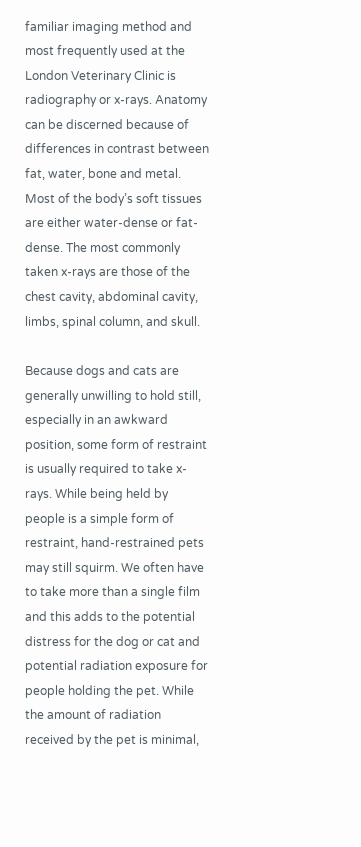familiar imaging method and most frequently used at the London Veterinary Clinic is radiography or x-rays. Anatomy can be discerned because of differences in contrast between fat, water, bone and metal. Most of the body’s soft tissues are either water-dense or fat-dense. The most commonly taken x-rays are those of the chest cavity, abdominal cavity, limbs, spinal column, and skull.

Because dogs and cats are generally unwilling to hold still, especially in an awkward position, some form of restraint is usually required to take x-rays. While being held by people is a simple form of restraint, hand-restrained pets may still squirm. We often have to take more than a single film and this adds to the potential distress for the dog or cat and potential radiation exposure for people holding the pet. While the amount of radiation received by the pet is minimal,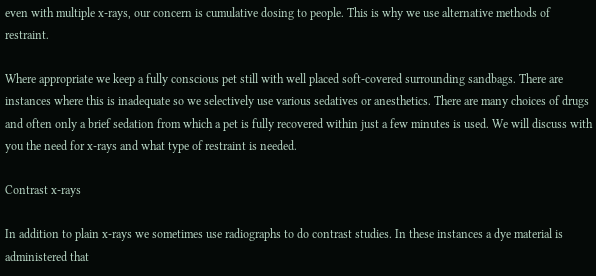even with multiple x-rays, our concern is cumulative dosing to people. This is why we use alternative methods of restraint.

Where appropriate we keep a fully conscious pet still with well placed soft-covered surrounding sandbags. There are instances where this is inadequate so we selectively use various sedatives or anesthetics. There are many choices of drugs and often only a brief sedation from which a pet is fully recovered within just a few minutes is used. We will discuss with you the need for x-rays and what type of restraint is needed.

Contrast x-rays

In addition to plain x-rays we sometimes use radiographs to do contrast studies. In these instances a dye material is administered that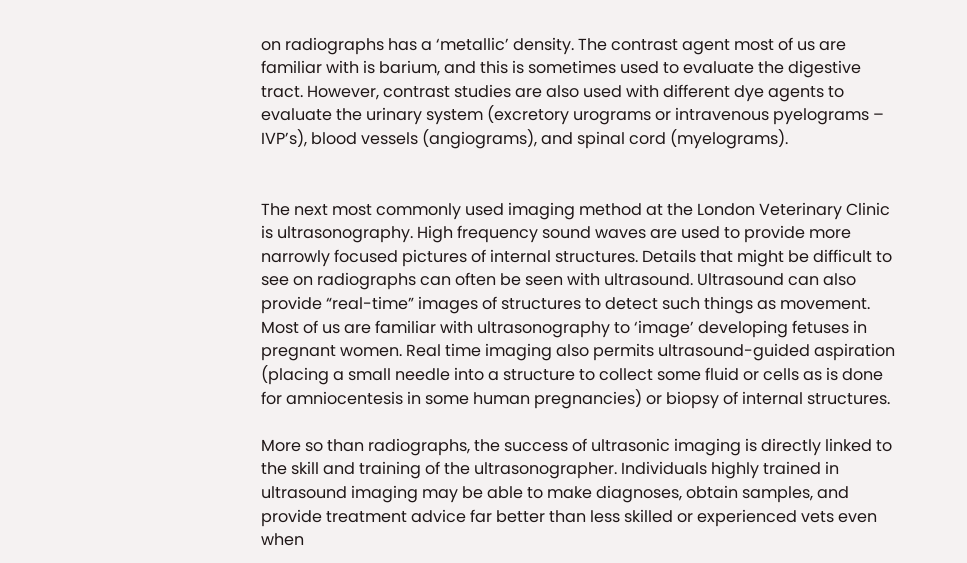on radiographs has a ‘metallic’ density. The contrast agent most of us are familiar with is barium, and this is sometimes used to evaluate the digestive tract. However, contrast studies are also used with different dye agents to evaluate the urinary system (excretory urograms or intravenous pyelograms – IVP’s), blood vessels (angiograms), and spinal cord (myelograms).


The next most commonly used imaging method at the London Veterinary Clinic is ultrasonography. High frequency sound waves are used to provide more narrowly focused pictures of internal structures. Details that might be difficult to see on radiographs can often be seen with ultrasound. Ultrasound can also provide “real-time” images of structures to detect such things as movement. Most of us are familiar with ultrasonography to ‘image’ developing fetuses in pregnant women. Real time imaging also permits ultrasound-guided aspiration (placing a small needle into a structure to collect some fluid or cells as is done for amniocentesis in some human pregnancies) or biopsy of internal structures.

More so than radiographs, the success of ultrasonic imaging is directly linked to the skill and training of the ultrasonographer. Individuals highly trained in ultrasound imaging may be able to make diagnoses, obtain samples, and provide treatment advice far better than less skilled or experienced vets even when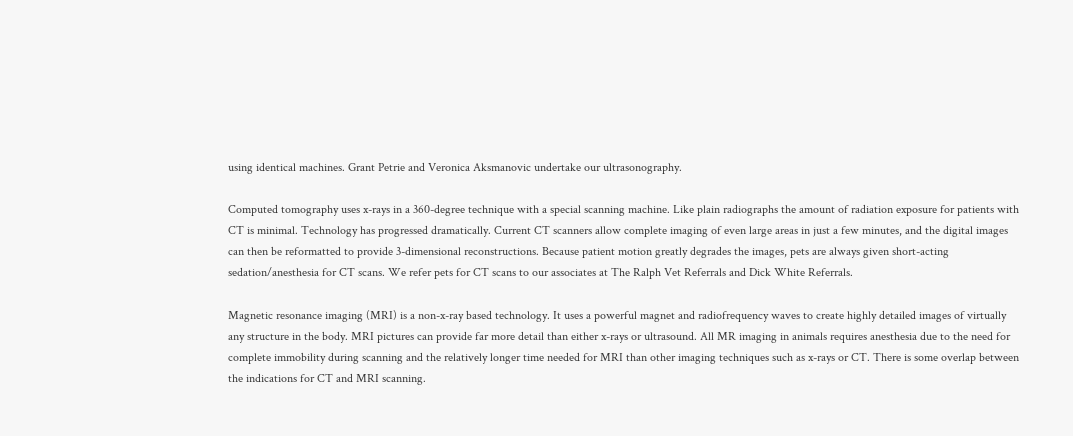using identical machines. Grant Petrie and Veronica Aksmanovic undertake our ultrasonography.

Computed tomography uses x-rays in a 360-degree technique with a special scanning machine. Like plain radiographs the amount of radiation exposure for patients with CT is minimal. Technology has progressed dramatically. Current CT scanners allow complete imaging of even large areas in just a few minutes, and the digital images can then be reformatted to provide 3-dimensional reconstructions. Because patient motion greatly degrades the images, pets are always given short-acting sedation/anesthesia for CT scans. We refer pets for CT scans to our associates at The Ralph Vet Referrals and Dick White Referrals.

Magnetic resonance imaging (MRI) is a non-x-ray based technology. It uses a powerful magnet and radiofrequency waves to create highly detailed images of virtually any structure in the body. MRI pictures can provide far more detail than either x-rays or ultrasound. All MR imaging in animals requires anesthesia due to the need for complete immobility during scanning and the relatively longer time needed for MRI than other imaging techniques such as x-rays or CT. There is some overlap between the indications for CT and MRI scanning.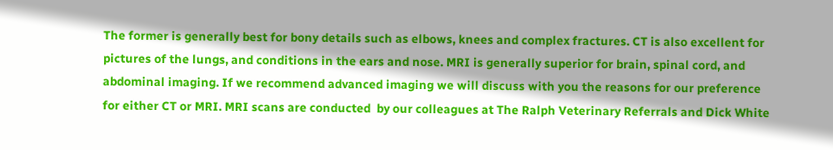The former is generally best for bony details such as elbows, knees and complex fractures. CT is also excellent for pictures of the lungs, and conditions in the ears and nose. MRI is generally superior for brain, spinal cord, and abdominal imaging. If we recommend advanced imaging we will discuss with you the reasons for our preference for either CT or MRI. MRI scans are conducted  by our colleagues at The Ralph Veterinary Referrals and Dick White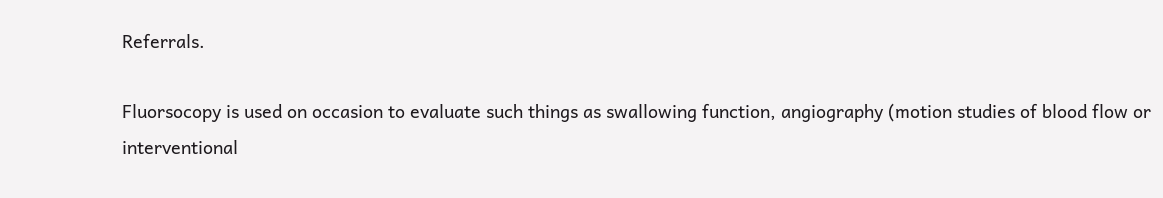Referrals.

Fluorsocopy is used on occasion to evaluate such things as swallowing function, angiography (motion studies of blood flow or interventional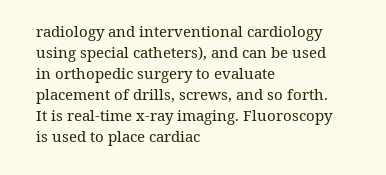radiology and interventional cardiology using special catheters), and can be used in orthopedic surgery to evaluate placement of drills, screws, and so forth. It is real-time x-ray imaging. Fluoroscopy is used to place cardiac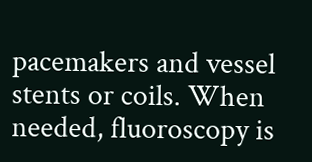pacemakers and vessel stents or coils. When needed, fluoroscopy is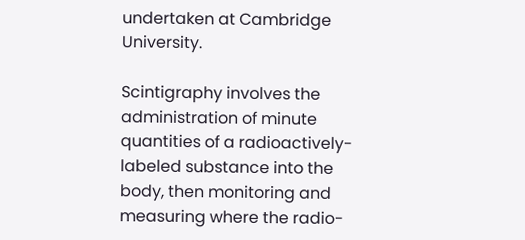undertaken at Cambridge University.

Scintigraphy involves the administration of minute quantities of a radioactively-labeled substance into the body, then monitoring and measuring where the radio-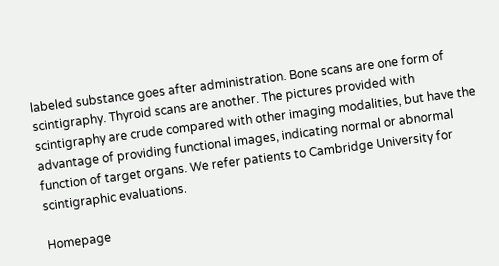labeled substance goes after administration. Bone scans are one form of scintigraphy. Thyroid scans are another. The pictures provided with scintigraphy are crude compared with other imaging modalities, but have the advantage of providing functional images, indicating normal or abnormal function of target organs. We refer patients to Cambridge University for scintigraphic evaluations.

Homepage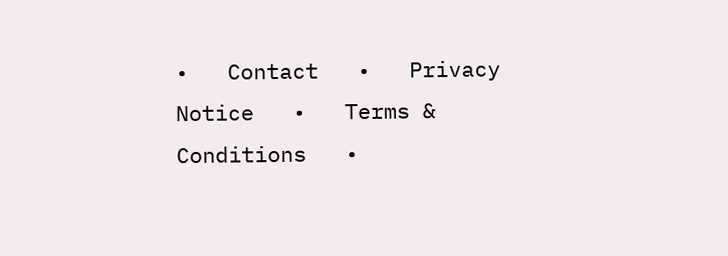•   Contact   •   Privacy Notice   •   Terms & Conditions   •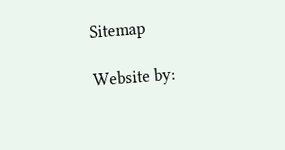Sitemap

Website by: